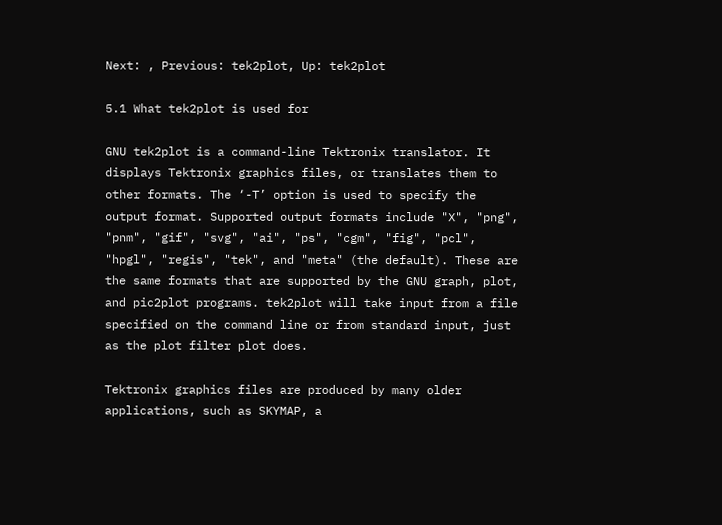Next: , Previous: tek2plot, Up: tek2plot

5.1 What tek2plot is used for

GNU tek2plot is a command-line Tektronix translator. It displays Tektronix graphics files, or translates them to other formats. The ‘-T’ option is used to specify the output format. Supported output formats include "X", "png", "pnm", "gif", "svg", "ai", "ps", "cgm", "fig", "pcl", "hpgl", "regis", "tek", and "meta" (the default). These are the same formats that are supported by the GNU graph, plot, and pic2plot programs. tek2plot will take input from a file specified on the command line or from standard input, just as the plot filter plot does.

Tektronix graphics files are produced by many older applications, such as SKYMAP, a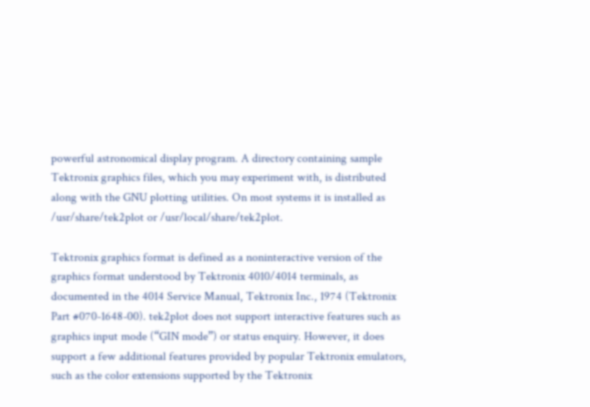powerful astronomical display program. A directory containing sample Tektronix graphics files, which you may experiment with, is distributed along with the GNU plotting utilities. On most systems it is installed as /usr/share/tek2plot or /usr/local/share/tek2plot.

Tektronix graphics format is defined as a noninteractive version of the graphics format understood by Tektronix 4010/4014 terminals, as documented in the 4014 Service Manual, Tektronix Inc., 1974 (Tektronix Part #070-1648-00). tek2plot does not support interactive features such as graphics input mode (“GIN mode”) or status enquiry. However, it does support a few additional features provided by popular Tektronix emulators, such as the color extensions supported by the Tektronix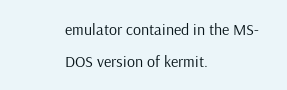emulator contained in the MS-DOS version of kermit.